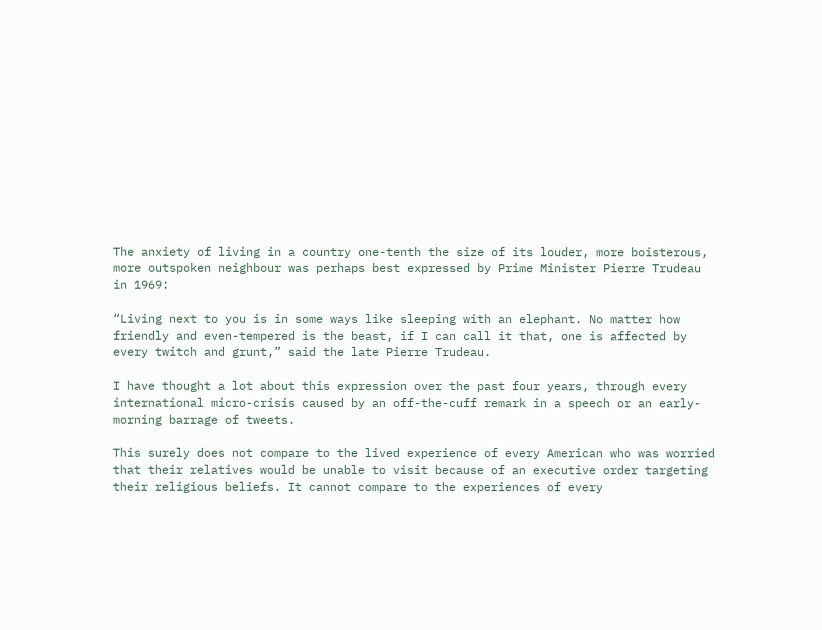The anxiety of living in a country one-tenth the size of its louder, more boisterous, more outspoken neighbour was perhaps best expressed by Prime Minister Pierre Trudeau in 1969:

“Living next to you is in some ways like sleeping with an elephant. No matter how friendly and even-tempered is the beast, if I can call it that, one is affected by every twitch and grunt,” said the late Pierre Trudeau.

I have thought a lot about this expression over the past four years, through every international micro-crisis caused by an off-the-cuff remark in a speech or an early-morning barrage of tweets.

This surely does not compare to the lived experience of every American who was worried that their relatives would be unable to visit because of an executive order targeting their religious beliefs. It cannot compare to the experiences of every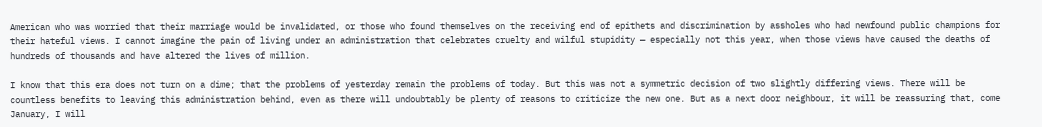American who was worried that their marriage would be invalidated, or those who found themselves on the receiving end of epithets and discrimination by assholes who had newfound public champions for their hateful views. I cannot imagine the pain of living under an administration that celebrates cruelty and wilful stupidity — especially not this year, when those views have caused the deaths of hundreds of thousands and have altered the lives of million.

I know that this era does not turn on a dime; that the problems of yesterday remain the problems of today. But this was not a symmetric decision of two slightly differing views. There will be countless benefits to leaving this administration behind, even as there will undoubtably be plenty of reasons to criticize the new one. But as a next door neighbour, it will be reassuring that, come January, I will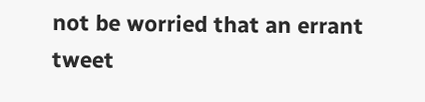not be worried that an errant tweet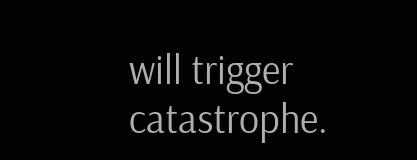will trigger catastrophe.